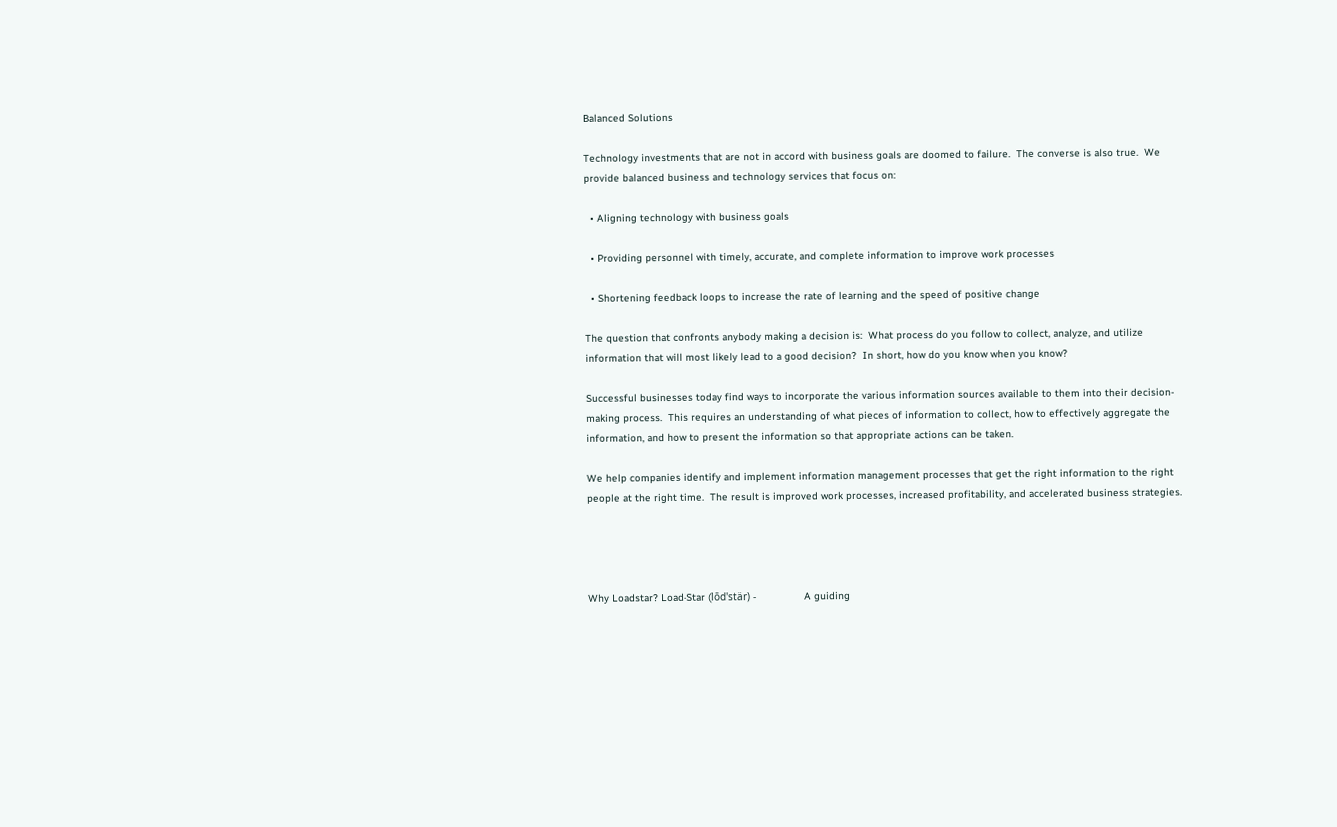Balanced Solutions

Technology investments that are not in accord with business goals are doomed to failure.  The converse is also true.  We provide balanced business and technology services that focus on:

  • Aligning technology with business goals

  • Providing personnel with timely, accurate, and complete information to improve work processes

  • Shortening feedback loops to increase the rate of learning and the speed of positive change

The question that confronts anybody making a decision is:  What process do you follow to collect, analyze, and utilize information that will most likely lead to a good decision?  In short, how do you know when you know?

Successful businesses today find ways to incorporate the various information sources available to them into their decision-making process.  This requires an understanding of what pieces of information to collect, how to effectively aggregate the information, and how to present the information so that appropriate actions can be taken.

We help companies identify and implement information management processes that get the right information to the right people at the right time.  The result is improved work processes, increased profitability, and accelerated business strategies.




Why Loadstar? Load·Star (lōd'stär) -                A guiding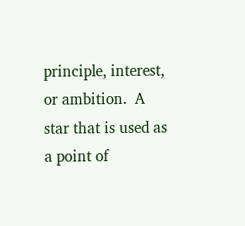principle, interest, or ambition.  A star that is used as a point of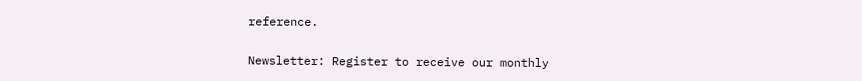reference.


Newsletter: Register to receive our monthly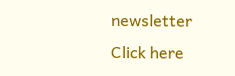newsletter
Click here